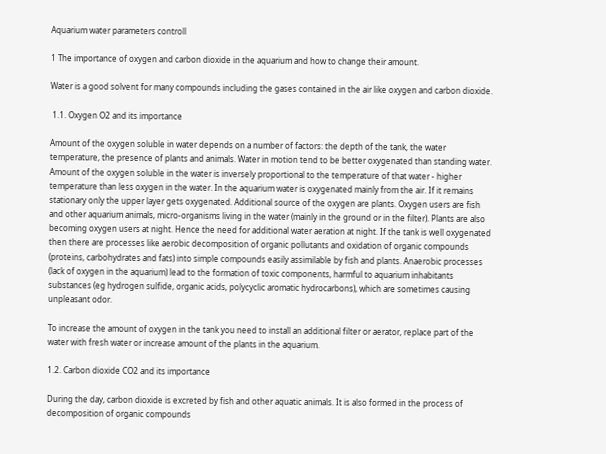Aquarium water parameters controll

1 The importance of oxygen and carbon dioxide in the aquarium and how to change their amount.

Water is a good solvent for many compounds including the gases contained in the air like oxygen and carbon dioxide.

 1.1. Oxygen O2 and its importance

Amount of the oxygen soluble in water depends on a number of factors: the depth of the tank, the water temperature, the presence of plants and animals. Water in motion tend to be better oxygenated than standing water. Amount of the oxygen soluble in the water is inversely proportional to the temperature of that water - higher temperature than less oxygen in the water. In the aquarium water is oxygenated mainly from the air. If it remains stationary only the upper layer gets oxygenated. Additional source of the oxygen are plants. Oxygen users are fish and other aquarium animals, micro-organisms living in the water (mainly in the ground or in the filter). Plants are also becoming oxygen users at night. Hence the need for additional water aeration at night. If the tank is well oxygenated then there are processes like aerobic decomposition of organic pollutants and oxidation of organic compounds (proteins, carbohydrates and fats) into simple compounds easily assimilable by fish and plants. Anaerobic processes (lack of oxygen in the aquarium) lead to the formation of toxic components, harmful to aquarium inhabitants substances (eg hydrogen sulfide, organic acids, polycyclic aromatic hydrocarbons), which are sometimes causing unpleasant odor.

To increase the amount of oxygen in the tank you need to install an additional filter or aerator, replace part of the water with fresh water or increase amount of the plants in the aquarium.

1.2. Carbon dioxide CO2 and its importance

During the day, carbon dioxide is excreted by fish and other aquatic animals. It is also formed in the process of decomposition of organic compounds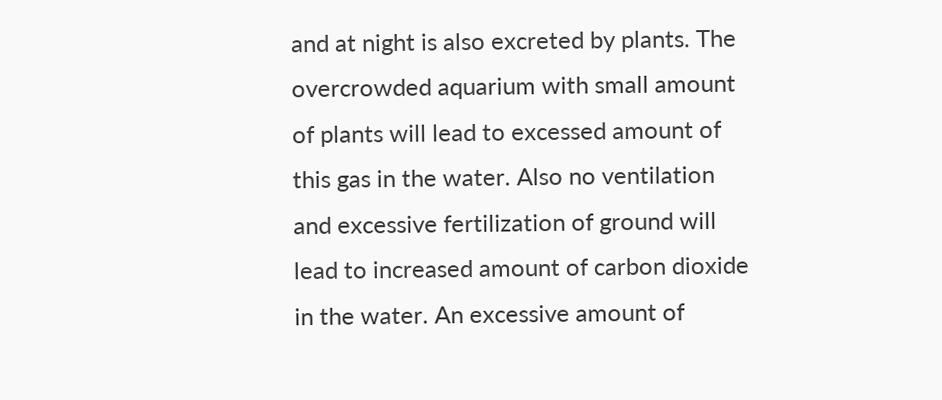and at night is also excreted by plants. The overcrowded aquarium with small amount of plants will lead to excessed amount of this gas in the water. Also no ventilation and excessive fertilization of ground will lead to increased amount of carbon dioxide in the water. An excessive amount of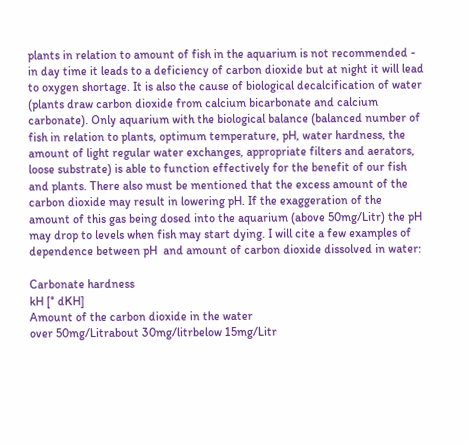plants in relation to amount of fish in the aquarium is not recommended - in day time it leads to a deficiency of carbon dioxide but at night it will lead to oxygen shortage. It is also the cause of biological decalcification of water (plants draw carbon dioxide from calcium bicarbonate and calcium carbonate). Only aquarium with the biological balance (balanced number of fish in relation to plants, optimum temperature, pH, water hardness, the amount of light regular water exchanges, appropriate filters and aerators, loose substrate) is able to function effectively for the benefit of our fish and plants. There also must be mentioned that the excess amount of the carbon dioxide may result in lowering pH. If the exaggeration of the amount of this gas being dosed into the aquarium (above 50mg/Litr) the pH may drop to levels when fish may start dying. I will cite a few examples of dependence between pH  and amount of carbon dioxide dissolved in water:

Carbonate hardness
kH [° dKH]
Amount of the carbon dioxide in the water
over 50mg/Litrabout 30mg/litrbelow 15mg/Litr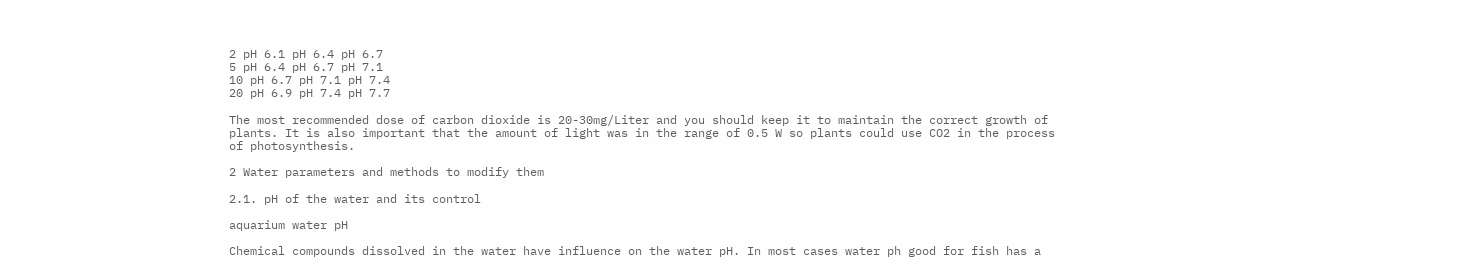2 pH 6.1 pH 6.4 pH 6.7
5 pH 6.4 pH 6.7 pH 7.1
10 pH 6.7 pH 7.1 pH 7.4
20 pH 6.9 pH 7.4 pH 7.7

The most recommended dose of carbon dioxide is 20-30mg/Liter and you should keep it to maintain the correct growth of plants. It is also important that the amount of light was in the range of 0.5 W so plants could use CO2 in the process of photosynthesis.

2 Water parameters and methods to modify them

2.1. pH of the water and its control

aquarium water pH

Chemical compounds dissolved in the water have influence on the water pH. In most cases water ph good for fish has a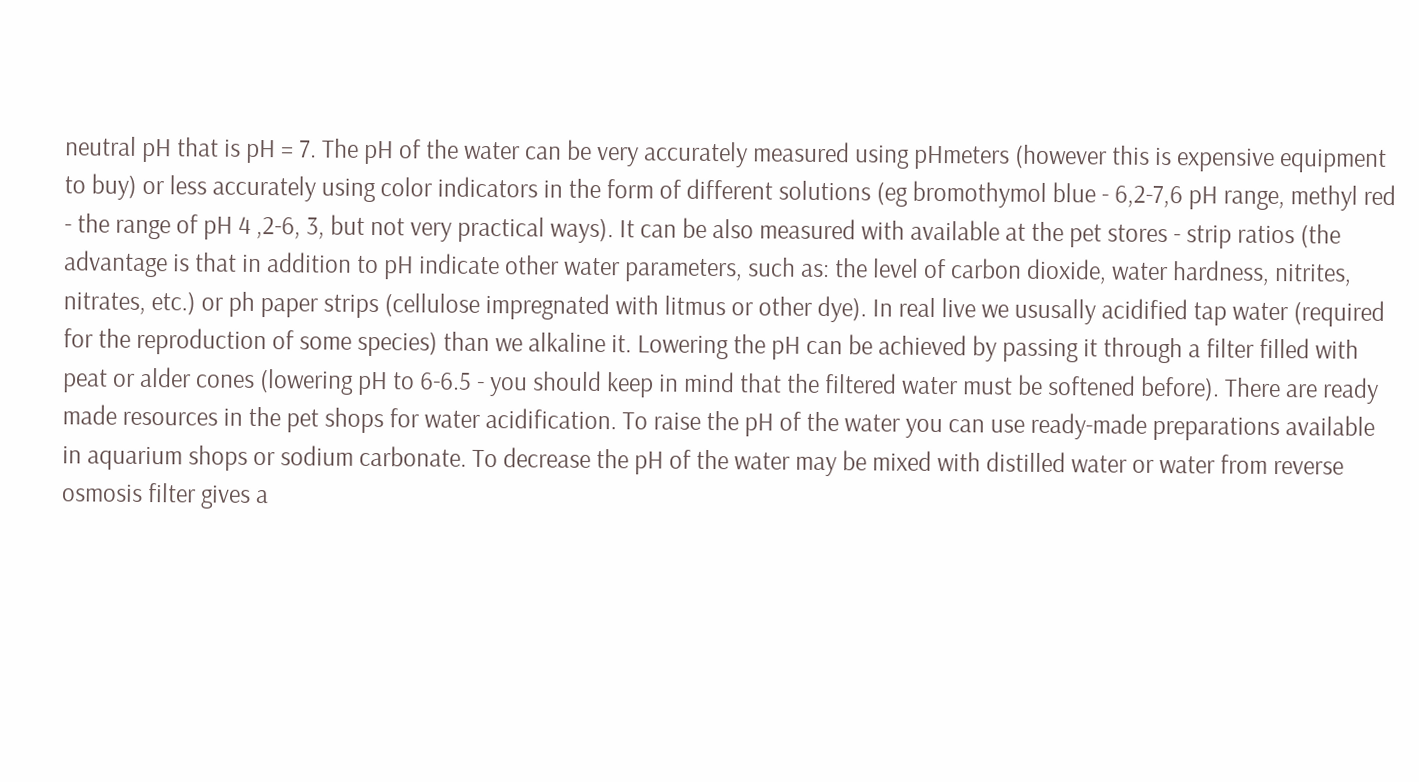neutral pH that is pH = 7. The pH of the water can be very accurately measured using pHmeters (however this is expensive equipment to buy) or less accurately using color indicators in the form of different solutions (eg bromothymol blue - 6,2-7,6 pH range, methyl red - the range of pH 4 ,2-6, 3, but not very practical ways). It can be also measured with available at the pet stores - strip ratios (the advantage is that in addition to pH indicate other water parameters, such as: the level of carbon dioxide, water hardness, nitrites, nitrates, etc.) or ph paper strips (cellulose impregnated with litmus or other dye). In real live we ususally acidified tap water (required for the reproduction of some species) than we alkaline it. Lowering the pH can be achieved by passing it through a filter filled with peat or alder cones (lowering pH to 6-6.5 - you should keep in mind that the filtered water must be softened before). There are ready made resources in the pet shops for water acidification. To raise the pH of the water you can use ready-made preparations available in aquarium shops or sodium carbonate. To decrease the pH of the water may be mixed with distilled water or water from reverse osmosis filter gives a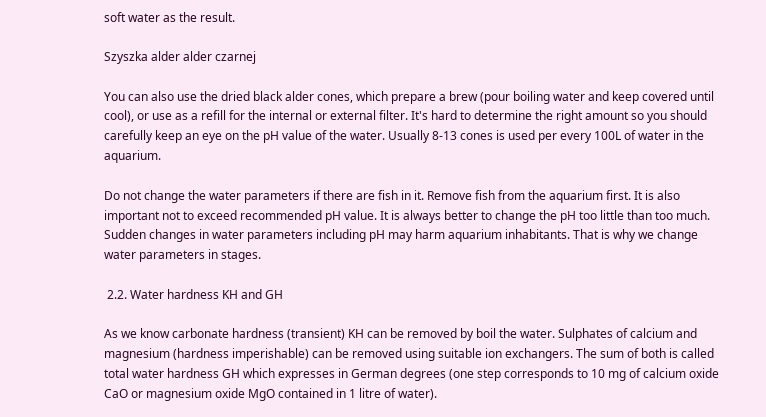soft water as the result.

Szyszka alder alder czarnej

You can also use the dried black alder cones, which prepare a brew (pour boiling water and keep covered until cool), or use as a refill for the internal or external filter. It's hard to determine the right amount so you should carefully keep an eye on the pH value of the water. Usually 8-13 cones is used per every 100L of water in the aquarium.

Do not change the water parameters if there are fish in it. Remove fish from the aquarium first. It is also important not to exceed recommended pH value. It is always better to change the pH too little than too much. Sudden changes in water parameters including pH may harm aquarium inhabitants. That is why we change water parameters in stages.

 2.2. Water hardness KH and GH

As we know carbonate hardness (transient) KH can be removed by boil the water. Sulphates of calcium and magnesium (hardness imperishable) can be removed using suitable ion exchangers. The sum of both is called total water hardness GH which expresses in German degrees (one step corresponds to 10 mg of calcium oxide CaO or magnesium oxide MgO contained in 1 litre of water).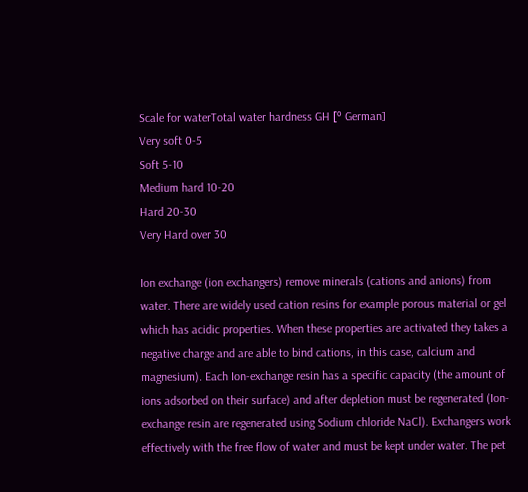Scale for waterTotal water hardness GH [º German]
Very soft 0-5
Soft 5-10
Medium hard 10-20
Hard 20-30
Very Hard over 30

Ion exchange (ion exchangers) remove minerals (cations and anions) from water. There are widely used cation resins for example porous material or gel which has acidic properties. When these properties are activated they takes a negative charge and are able to bind cations, in this case, calcium and magnesium). Each Ion-exchange resin has a specific capacity (the amount of ions adsorbed on their surface) and after depletion must be regenerated (Ion-exchange resin are regenerated using Sodium chloride NaCl). Exchangers work effectively with the free flow of water and must be kept under water. The pet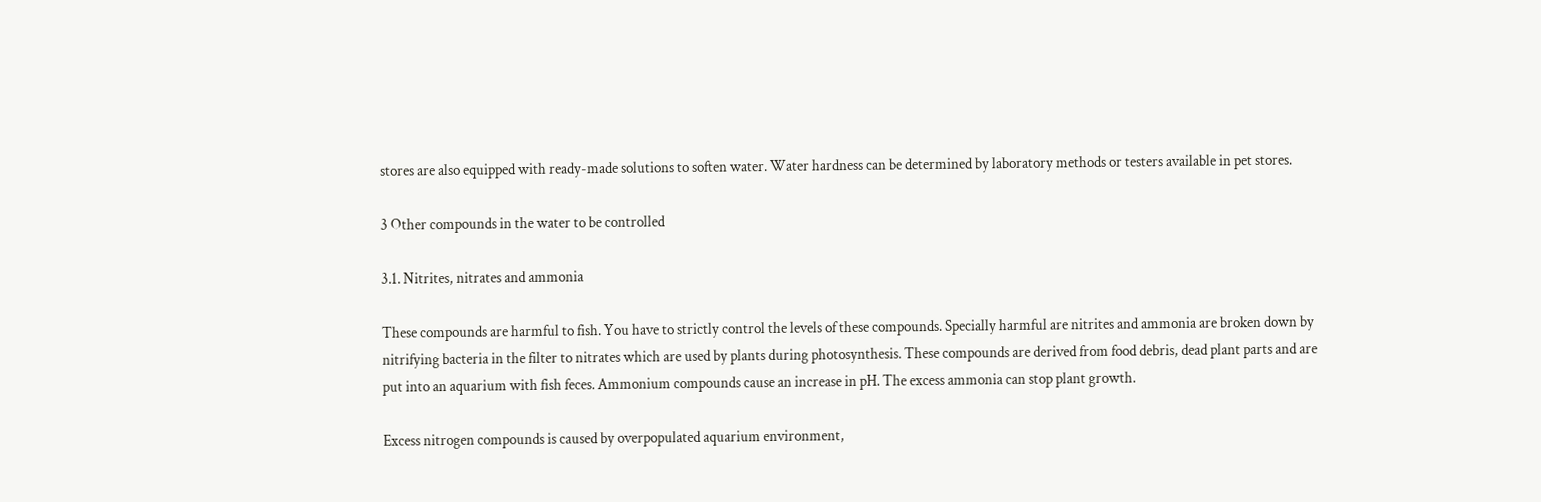stores are also equipped with ready-made solutions to soften water. Water hardness can be determined by laboratory methods or testers available in pet stores.

3 Other compounds in the water to be controlled

3.1. Nitrites, nitrates and ammonia

These compounds are harmful to fish. You have to strictly control the levels of these compounds. Specially harmful are nitrites and ammonia are broken down by nitrifying bacteria in the filter to nitrates which are used by plants during photosynthesis. These compounds are derived from food debris, dead plant parts and are put into an aquarium with fish feces. Ammonium compounds cause an increase in pH. The excess ammonia can stop plant growth.

Excess nitrogen compounds is caused by overpopulated aquarium environment,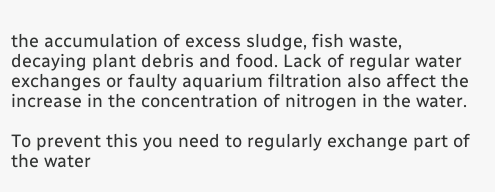the accumulation of excess sludge, fish waste, decaying plant debris and food. Lack of regular water exchanges or faulty aquarium filtration also affect the increase in the concentration of nitrogen in the water.

To prevent this you need to regularly exchange part of the water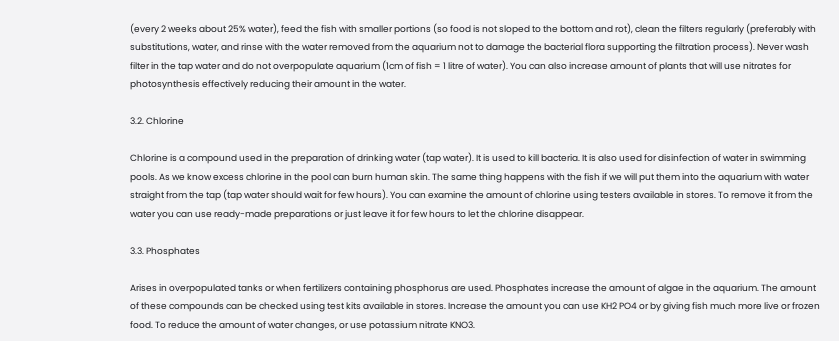(every 2 weeks about 25% water), feed the fish with smaller portions (so food is not sloped to the bottom and rot), clean the filters regularly (preferably with substitutions, water, and rinse with the water removed from the aquarium not to damage the bacterial flora supporting the filtration process). Never wash filter in the tap water and do not overpopulate aquarium (1cm of fish = 1 litre of water). You can also increase amount of plants that will use nitrates for photosynthesis effectively reducing their amount in the water.

3.2. Chlorine

Chlorine is a compound used in the preparation of drinking water (tap water). It is used to kill bacteria. It is also used for disinfection of water in swimming pools. As we know excess chlorine in the pool can burn human skin. The same thing happens with the fish if we will put them into the aquarium with water straight from the tap (tap water should wait for few hours). You can examine the amount of chlorine using testers available in stores. To remove it from the water you can use ready-made preparations or just leave it for few hours to let the chlorine disappear.

3.3. Phosphates

Arises in overpopulated tanks or when fertilizers containing phosphorus are used. Phosphates increase the amount of algae in the aquarium. The amount of these compounds can be checked using test kits available in stores. Increase the amount you can use KH2 PO4 or by giving fish much more live or frozen food. To reduce the amount of water changes, or use potassium nitrate KNO3.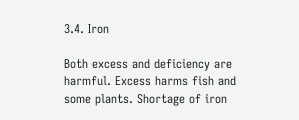3.4. Iron

Both excess and deficiency are harmful. Excess harms fish and some plants. Shortage of iron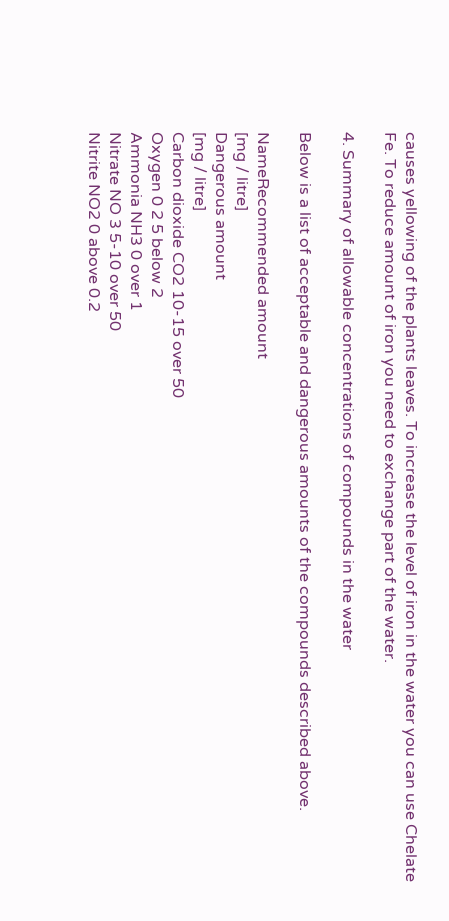causes yellowing of the plants leaves. To increase the level of iron in the water you can use Chelate Fe. To reduce amount of iron you need to exchange part of the water.

4. Summary of allowable concentrations of compounds in the water

Below is a list of acceptable and dangerous amounts of the compounds described above.

NameRecommended amount
[mg / litre]
Dangerous amount
[mg / litre]
Carbon dioxide CO2 10-15 over 50
Oxygen 0 2 5 below 2
Ammonia NH3 0 over 1
Nitrate NO 3 5-10 over 50
Nitrite NO2 0 above 0.2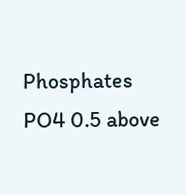Phosphates PO4 0.5 above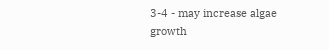3-4 - may increase algae growth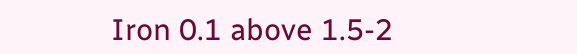Iron 0.1 above 1.5-2